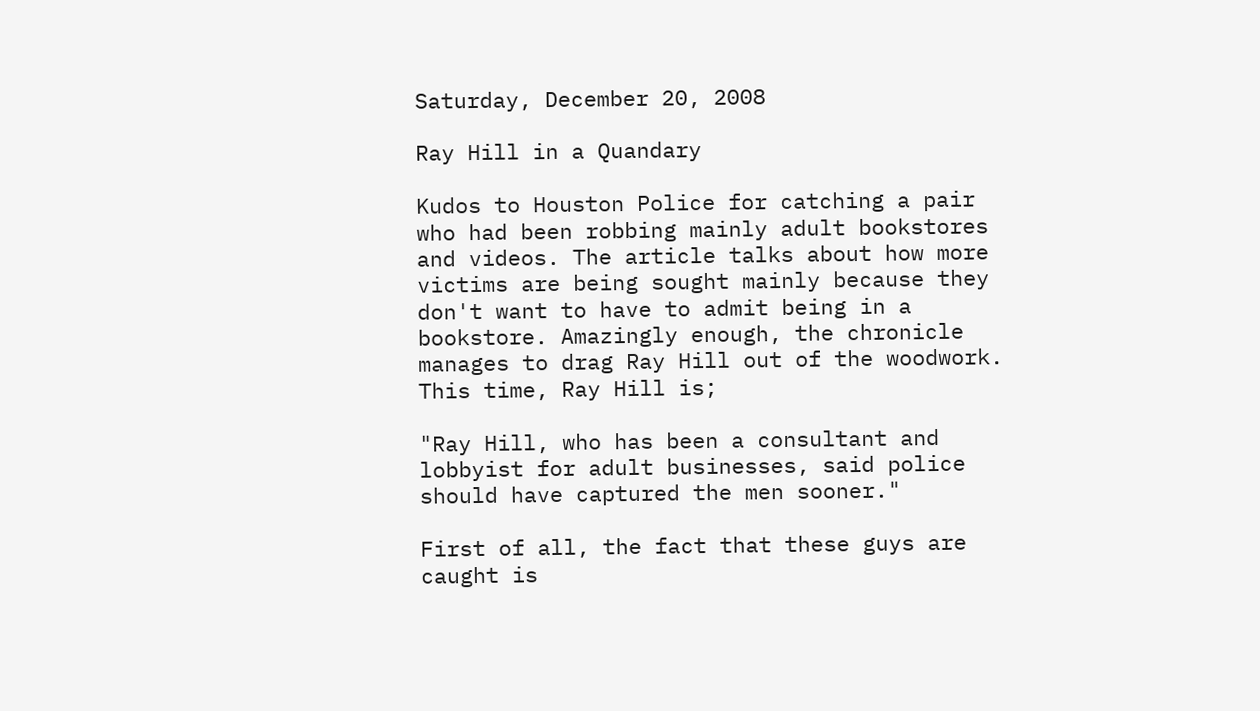Saturday, December 20, 2008

Ray Hill in a Quandary

Kudos to Houston Police for catching a pair who had been robbing mainly adult bookstores and videos. The article talks about how more victims are being sought mainly because they don't want to have to admit being in a bookstore. Amazingly enough, the chronicle manages to drag Ray Hill out of the woodwork. This time, Ray Hill is;

"Ray Hill, who has been a consultant and lobbyist for adult businesses, said police should have captured the men sooner."

First of all, the fact that these guys are caught is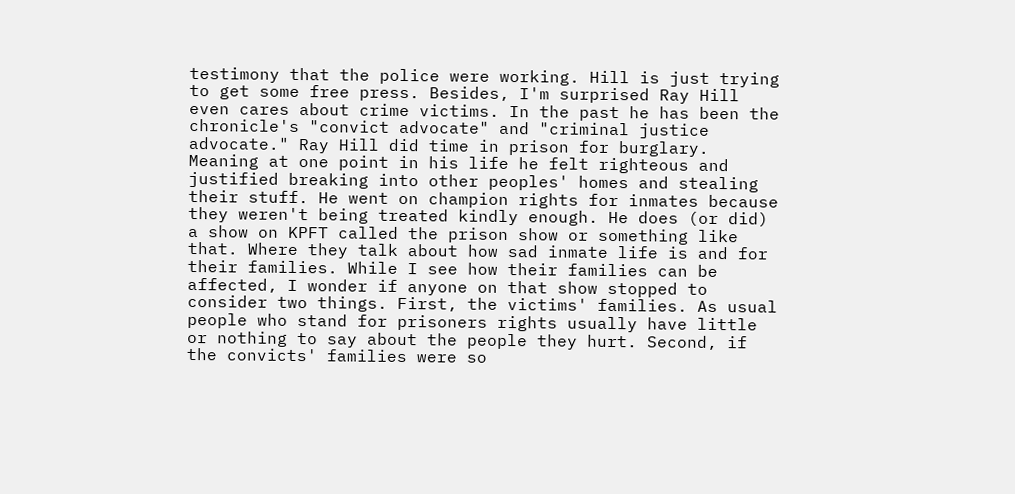testimony that the police were working. Hill is just trying to get some free press. Besides, I'm surprised Ray Hill even cares about crime victims. In the past he has been the chronicle's "convict advocate" and "criminal justice advocate." Ray Hill did time in prison for burglary. Meaning at one point in his life he felt righteous and justified breaking into other peoples' homes and stealing their stuff. He went on champion rights for inmates because they weren't being treated kindly enough. He does (or did) a show on KPFT called the prison show or something like that. Where they talk about how sad inmate life is and for their families. While I see how their families can be affected, I wonder if anyone on that show stopped to consider two things. First, the victims' families. As usual people who stand for prisoners rights usually have little or nothing to say about the people they hurt. Second, if the convicts' families were so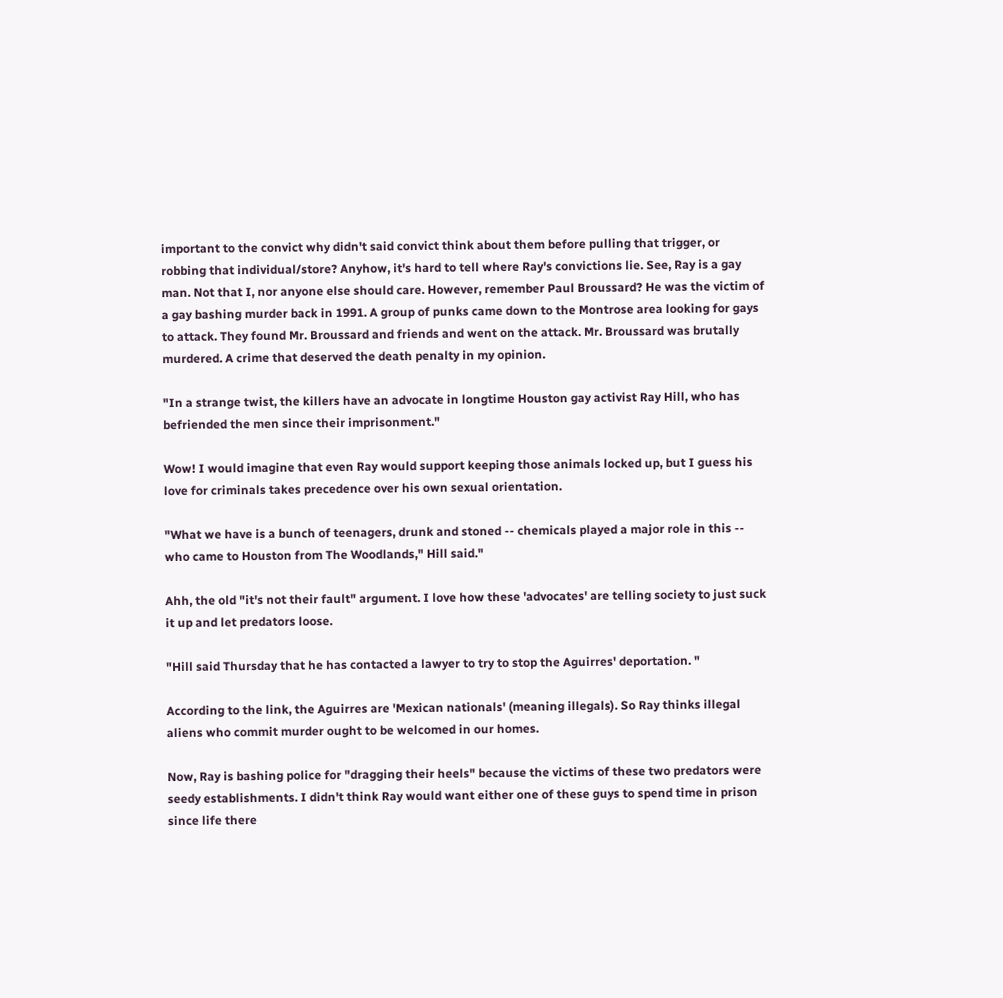important to the convict why didn't said convict think about them before pulling that trigger, or robbing that individual/store? Anyhow, it's hard to tell where Ray's convictions lie. See, Ray is a gay man. Not that I, nor anyone else should care. However, remember Paul Broussard? He was the victim of a gay bashing murder back in 1991. A group of punks came down to the Montrose area looking for gays to attack. They found Mr. Broussard and friends and went on the attack. Mr. Broussard was brutally murdered. A crime that deserved the death penalty in my opinion.

"In a strange twist, the killers have an advocate in longtime Houston gay activist Ray Hill, who has befriended the men since their imprisonment."

Wow! I would imagine that even Ray would support keeping those animals locked up, but I guess his love for criminals takes precedence over his own sexual orientation.

"What we have is a bunch of teenagers, drunk and stoned -- chemicals played a major role in this -- who came to Houston from The Woodlands," Hill said."

Ahh, the old "it's not their fault" argument. I love how these 'advocates' are telling society to just suck it up and let predators loose.

"Hill said Thursday that he has contacted a lawyer to try to stop the Aguirres' deportation. "

According to the link, the Aguirres are 'Mexican nationals' (meaning illegals). So Ray thinks illegal aliens who commit murder ought to be welcomed in our homes.

Now, Ray is bashing police for "dragging their heels" because the victims of these two predators were seedy establishments. I didn't think Ray would want either one of these guys to spend time in prison since life there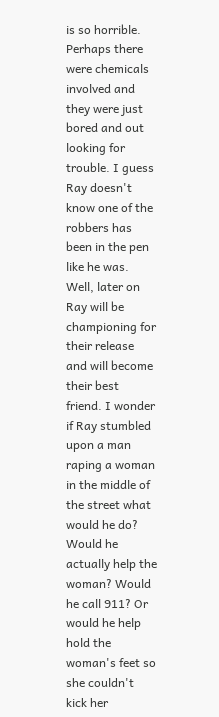is so horrible. Perhaps there were chemicals involved and they were just bored and out looking for trouble. I guess Ray doesn't know one of the robbers has been in the pen like he was. Well, later on Ray will be championing for their release and will become their best friend. I wonder if Ray stumbled upon a man raping a woman in the middle of the street what would he do? Would he actually help the woman? Would he call 911? Or would he help hold the woman's feet so she couldn't kick her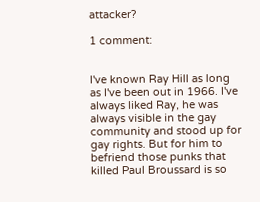attacker?

1 comment:


I've known Ray Hill as long as I've been out in 1966. I've always liked Ray, he was always visible in the gay community and stood up for gay rights. But for him to befriend those punks that killed Paul Broussard is so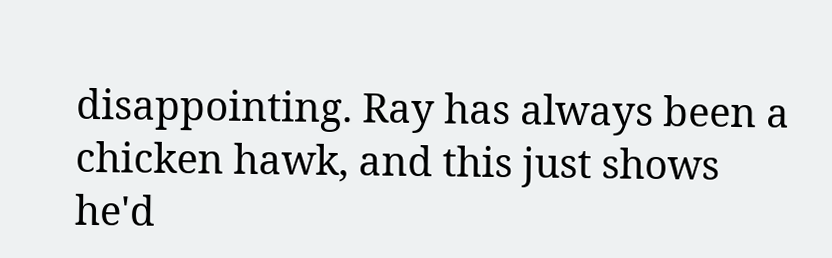disappointing. Ray has always been a chicken hawk, and this just shows he'd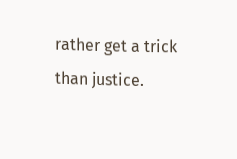rather get a trick than justice.